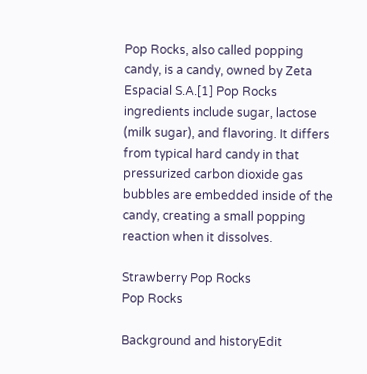Pop Rocks, also called popping candy, is a candy, owned by Zeta Espacial S.A.[1] Pop Rocks ingredients include sugar, lactose (milk sugar), and flavoring. It differs from typical hard candy in that pressurized carbon dioxide gas bubbles are embedded inside of the candy, creating a small popping reaction when it dissolves.

Strawberry Pop Rocks
Pop Rocks

Background and historyEdit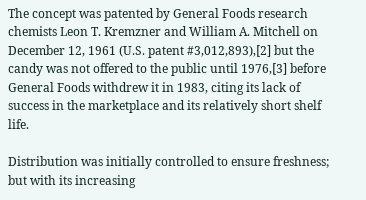The concept was patented by General Foods research chemists Leon T. Kremzner and William A. Mitchell on December 12, 1961 (U.S. patent #3,012,893),[2] but the candy was not offered to the public until 1976,[3] before General Foods withdrew it in 1983, citing its lack of success in the marketplace and its relatively short shelf life.

Distribution was initially controlled to ensure freshness; but with its increasing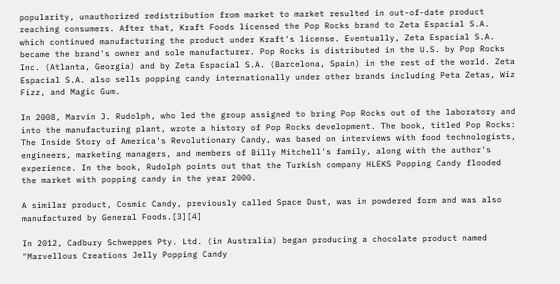popularity, unauthorized redistribution from market to market resulted in out-of-date product reaching consumers. After that, Kraft Foods licensed the Pop Rocks brand to Zeta Espacial S.A. which continued manufacturing the product under Kraft's license. Eventually, Zeta Espacial S.A. became the brand's owner and sole manufacturer. Pop Rocks is distributed in the U.S. by Pop Rocks Inc. (Atlanta, Georgia) and by Zeta Espacial S.A. (Barcelona, Spain) in the rest of the world. Zeta Espacial S.A. also sells popping candy internationally under other brands including Peta Zetas, Wiz Fizz, and Magic Gum.

In 2008, Marvin J. Rudolph, who led the group assigned to bring Pop Rocks out of the laboratory and into the manufacturing plant, wrote a history of Pop Rocks development. The book, titled Pop Rocks: The Inside Story of America's Revolutionary Candy, was based on interviews with food technologists, engineers, marketing managers, and members of Billy Mitchell's family, along with the author's experience. In the book, Rudolph points out that the Turkish company HLEKS Popping Candy flooded the market with popping candy in the year 2000.

A similar product, Cosmic Candy, previously called Space Dust, was in powdered form and was also manufactured by General Foods.[3][4]

In 2012, Cadbury Schweppes Pty. Ltd. (in Australia) began producing a chocolate product named "Marvellous Creations Jelly Popping Candy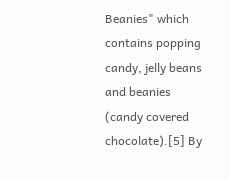Beanies" which contains popping candy, jelly beans and beanies (candy covered chocolate).[5] By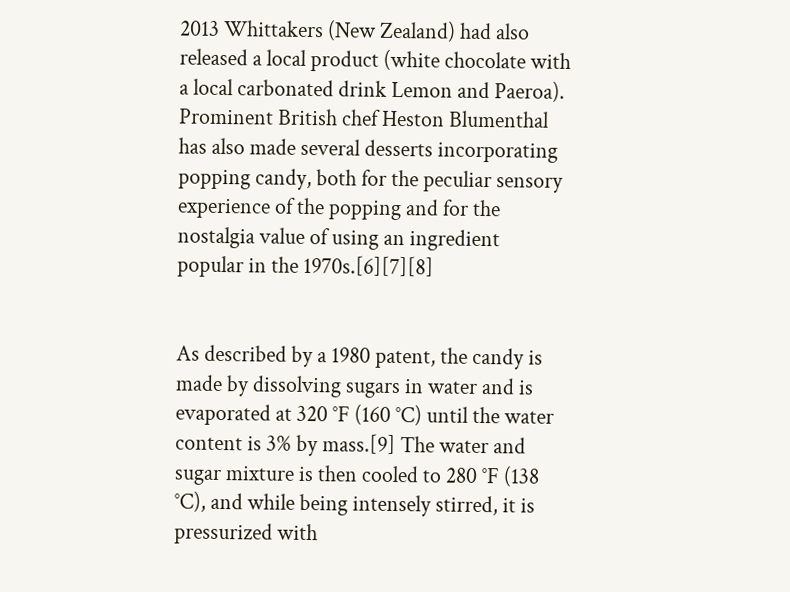2013 Whittakers (New Zealand) had also released a local product (white chocolate with a local carbonated drink Lemon and Paeroa). Prominent British chef Heston Blumenthal has also made several desserts incorporating popping candy, both for the peculiar sensory experience of the popping and for the nostalgia value of using an ingredient popular in the 1970s.[6][7][8]


As described by a 1980 patent, the candy is made by dissolving sugars in water and is evaporated at 320 °F (160 °C) until the water content is 3% by mass.[9] The water and sugar mixture is then cooled to 280 °F (138 °C), and while being intensely stirred, it is pressurized with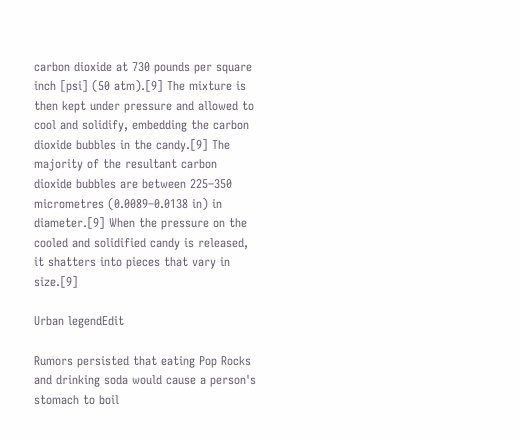carbon dioxide at 730 pounds per square inch [psi] (50 atm).[9] The mixture is then kept under pressure and allowed to cool and solidify, embedding the carbon dioxide bubbles in the candy.[9] The majority of the resultant carbon dioxide bubbles are between 225–350 micrometres (0.0089–0.0138 in) in diameter.[9] When the pressure on the cooled and solidified candy is released, it shatters into pieces that vary in size.[9]

Urban legendEdit

Rumors persisted that eating Pop Rocks and drinking soda would cause a person's stomach to boil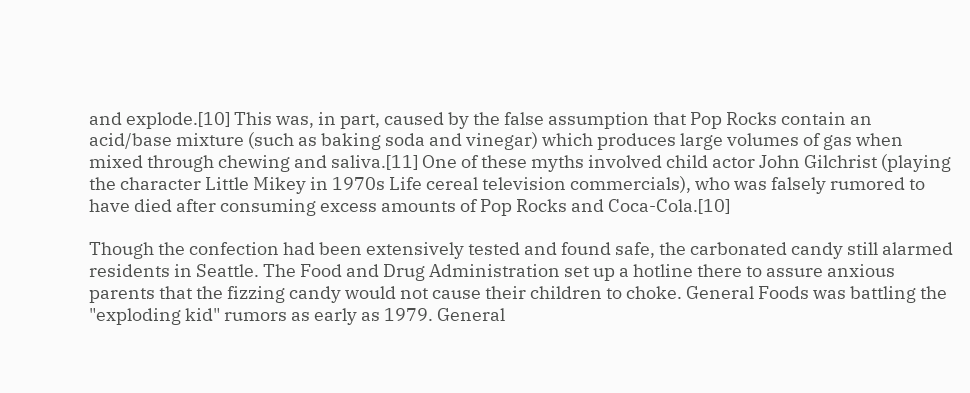and explode.[10] This was, in part, caused by the false assumption that Pop Rocks contain an acid/base mixture (such as baking soda and vinegar) which produces large volumes of gas when mixed through chewing and saliva.[11] One of these myths involved child actor John Gilchrist (playing the character Little Mikey in 1970s Life cereal television commercials), who was falsely rumored to have died after consuming excess amounts of Pop Rocks and Coca-Cola.[10]

Though the confection had been extensively tested and found safe, the carbonated candy still alarmed residents in Seattle. The Food and Drug Administration set up a hotline there to assure anxious parents that the fizzing candy would not cause their children to choke. General Foods was battling the "exploding kid" rumors as early as 1979. General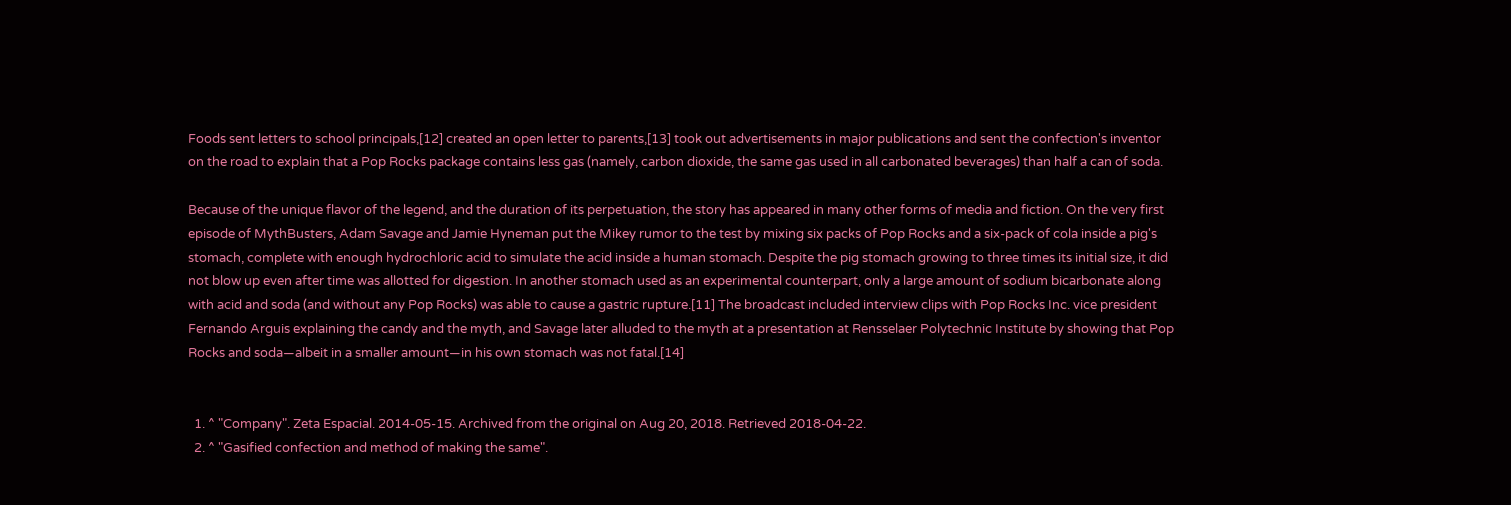Foods sent letters to school principals,[12] created an open letter to parents,[13] took out advertisements in major publications and sent the confection's inventor on the road to explain that a Pop Rocks package contains less gas (namely, carbon dioxide, the same gas used in all carbonated beverages) than half a can of soda.

Because of the unique flavor of the legend, and the duration of its perpetuation, the story has appeared in many other forms of media and fiction. On the very first episode of MythBusters, Adam Savage and Jamie Hyneman put the Mikey rumor to the test by mixing six packs of Pop Rocks and a six-pack of cola inside a pig's stomach, complete with enough hydrochloric acid to simulate the acid inside a human stomach. Despite the pig stomach growing to three times its initial size, it did not blow up even after time was allotted for digestion. In another stomach used as an experimental counterpart, only a large amount of sodium bicarbonate along with acid and soda (and without any Pop Rocks) was able to cause a gastric rupture.[11] The broadcast included interview clips with Pop Rocks Inc. vice president Fernando Arguis explaining the candy and the myth, and Savage later alluded to the myth at a presentation at Rensselaer Polytechnic Institute by showing that Pop Rocks and soda—albeit in a smaller amount—in his own stomach was not fatal.[14]


  1. ^ "Company". Zeta Espacial. 2014-05-15. Archived from the original on Aug 20, 2018. Retrieved 2018-04-22.
  2. ^ "Gasified confection and method of making the same".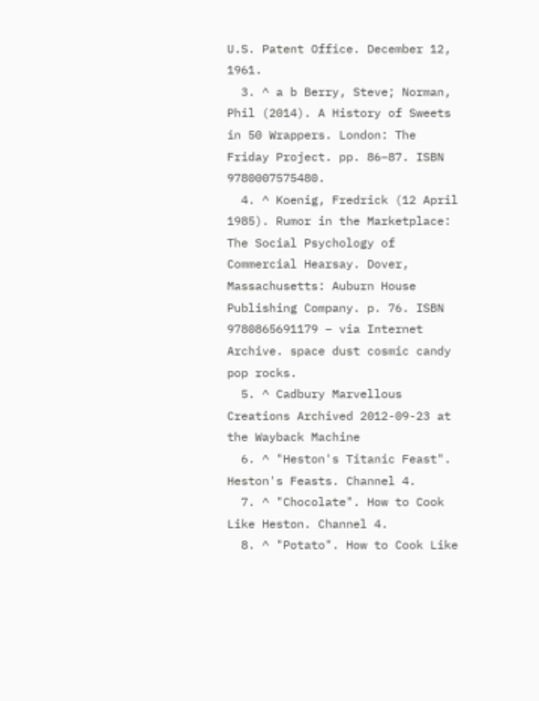U.S. Patent Office. December 12, 1961.
  3. ^ a b Berry, Steve; Norman, Phil (2014). A History of Sweets in 50 Wrappers. London: The Friday Project. pp. 86–87. ISBN 9780007575480.
  4. ^ Koenig, Fredrick (12 April 1985). Rumor in the Marketplace: The Social Psychology of Commercial Hearsay. Dover, Massachusetts: Auburn House Publishing Company. p. 76. ISBN 9780865691179 – via Internet Archive. space dust cosmic candy pop rocks.
  5. ^ Cadbury Marvellous Creations Archived 2012-09-23 at the Wayback Machine
  6. ^ "Heston's Titanic Feast". Heston's Feasts. Channel 4.
  7. ^ "Chocolate". How to Cook Like Heston. Channel 4.
  8. ^ "Potato". How to Cook Like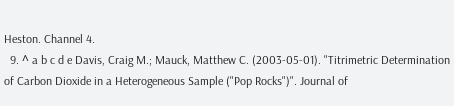Heston. Channel 4.
  9. ^ a b c d e Davis, Craig M.; Mauck, Matthew C. (2003-05-01). "Titrimetric Determination of Carbon Dioxide in a Heterogeneous Sample ("Pop Rocks")". Journal of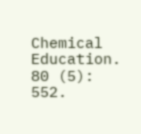Chemical Education. 80 (5): 552.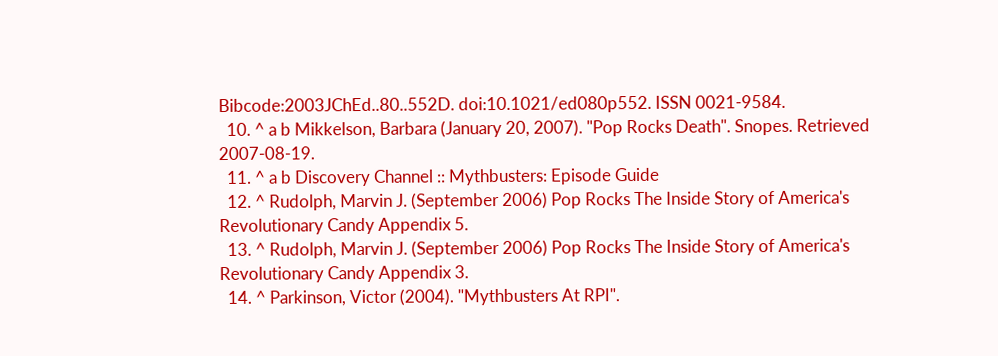Bibcode:2003JChEd..80..552D. doi:10.1021/ed080p552. ISSN 0021-9584.
  10. ^ a b Mikkelson, Barbara (January 20, 2007). "Pop Rocks Death". Snopes. Retrieved 2007-08-19.
  11. ^ a b Discovery Channel :: Mythbusters: Episode Guide
  12. ^ Rudolph, Marvin J. (September 2006) Pop Rocks The Inside Story of America's Revolutionary Candy Appendix 5.
  13. ^ Rudolph, Marvin J. (September 2006) Pop Rocks The Inside Story of America's Revolutionary Candy Appendix 3.
  14. ^ Parkinson, Victor (2004). "Mythbusters At RPI".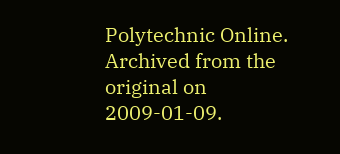Polytechnic Online. Archived from the original on 2009-01-09.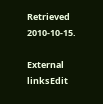Retrieved 2010-10-15.

External linksEdit